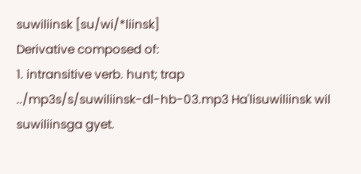suwiliinsk [su/wi/*liinsk]
Derivative composed of:
1. intransitive verb. hunt; trap
../mp3s/s/suwiliinsk-dl-hb-03.mp3 Ha'lisuwiliinsk wil suwiliinsga gyet.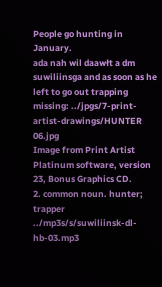People go hunting in January.
ada nah wil daawłt a dm suwiliinsga and as soon as he left to go out trapping
missing: ../jpgs/7-print-artist-drawings/HUNTER 06.jpg
Image from Print Artist Platinum software, version 23, Bonus Graphics CD.
2. common noun. hunter; trapper
../mp3s/s/suwiliinsk-dl-hb-03.mp3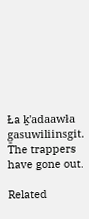Ła ḵ'adaawła g̱asuwiliinsgit. The trappers have gone out.

Related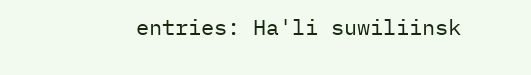entries: Ha'li suwiliinsk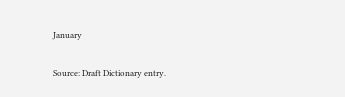January

Source: Draft Dictionary entry.